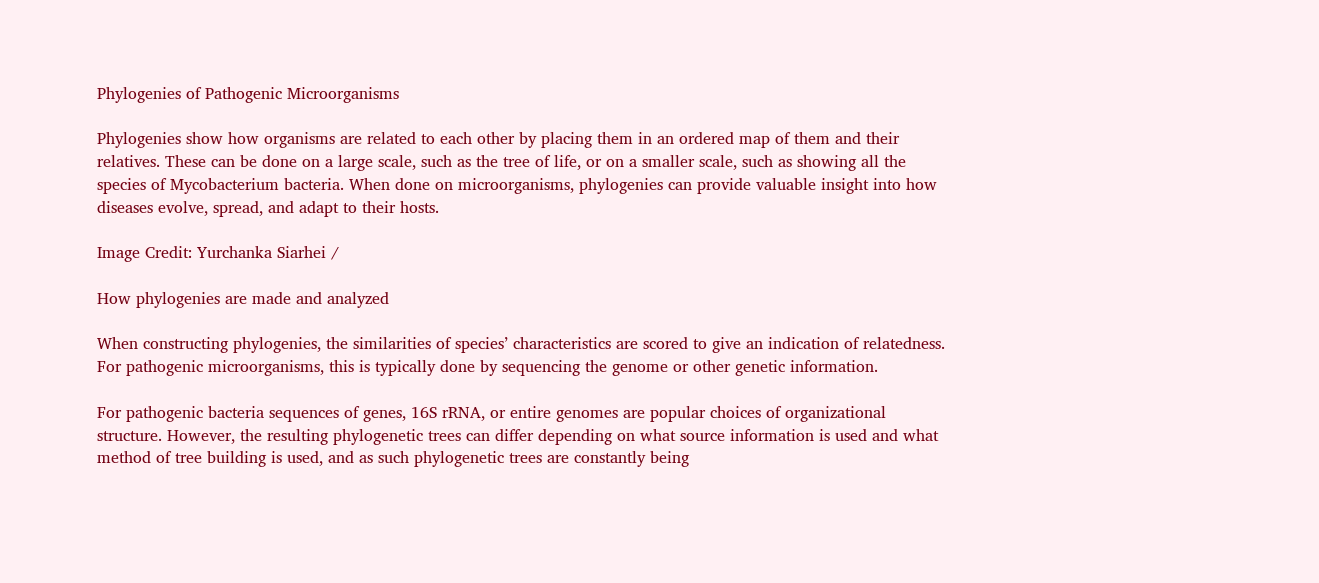Phylogenies of Pathogenic Microorganisms

Phylogenies show how organisms are related to each other by placing them in an ordered map of them and their relatives. These can be done on a large scale, such as the tree of life, or on a smaller scale, such as showing all the species of Mycobacterium bacteria. When done on microorganisms, phylogenies can provide valuable insight into how diseases evolve, spread, and adapt to their hosts.

Image Credit: Yurchanka Siarhei /

How phylogenies are made and analyzed

When constructing phylogenies, the similarities of species’ characteristics are scored to give an indication of relatedness. For pathogenic microorganisms, this is typically done by sequencing the genome or other genetic information.

For pathogenic bacteria sequences of genes, 16S rRNA, or entire genomes are popular choices of organizational structure. However, the resulting phylogenetic trees can differ depending on what source information is used and what method of tree building is used, and as such phylogenetic trees are constantly being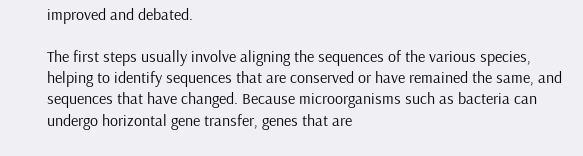improved and debated.

The first steps usually involve aligning the sequences of the various species, helping to identify sequences that are conserved or have remained the same, and sequences that have changed. Because microorganisms such as bacteria can undergo horizontal gene transfer, genes that are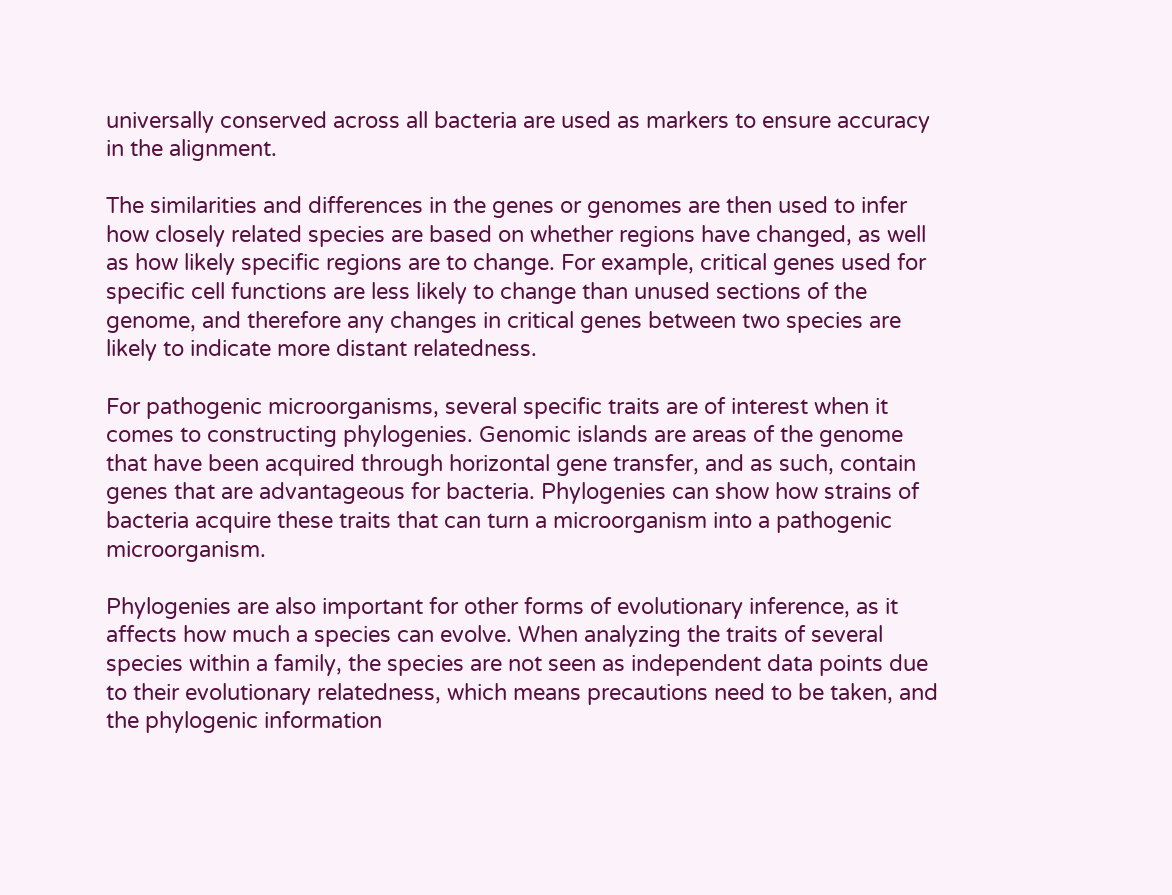universally conserved across all bacteria are used as markers to ensure accuracy in the alignment.

The similarities and differences in the genes or genomes are then used to infer how closely related species are based on whether regions have changed, as well as how likely specific regions are to change. For example, critical genes used for specific cell functions are less likely to change than unused sections of the genome, and therefore any changes in critical genes between two species are likely to indicate more distant relatedness.

For pathogenic microorganisms, several specific traits are of interest when it comes to constructing phylogenies. Genomic islands are areas of the genome that have been acquired through horizontal gene transfer, and as such, contain genes that are advantageous for bacteria. Phylogenies can show how strains of bacteria acquire these traits that can turn a microorganism into a pathogenic microorganism.

Phylogenies are also important for other forms of evolutionary inference, as it affects how much a species can evolve. When analyzing the traits of several species within a family, the species are not seen as independent data points due to their evolutionary relatedness, which means precautions need to be taken, and the phylogenic information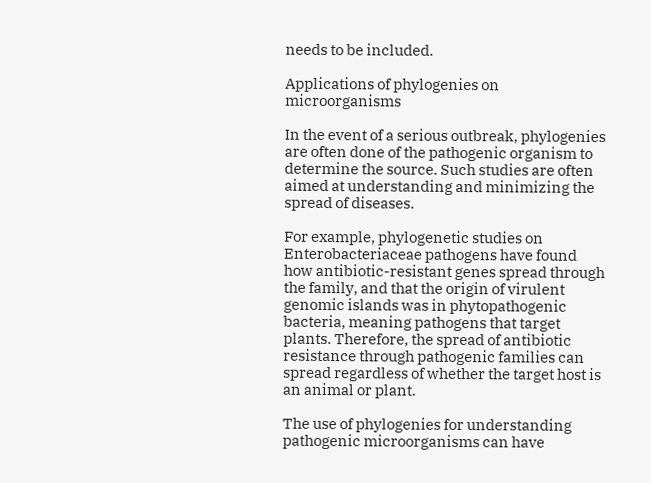needs to be included.

Applications of phylogenies on microorganisms

In the event of a serious outbreak, phylogenies are often done of the pathogenic organism to determine the source. Such studies are often aimed at understanding and minimizing the spread of diseases.

For example, phylogenetic studies on Enterobacteriaceae pathogens have found how antibiotic-resistant genes spread through the family, and that the origin of virulent genomic islands was in phytopathogenic bacteria, meaning pathogens that target plants. Therefore, the spread of antibiotic resistance through pathogenic families can spread regardless of whether the target host is an animal or plant.

The use of phylogenies for understanding pathogenic microorganisms can have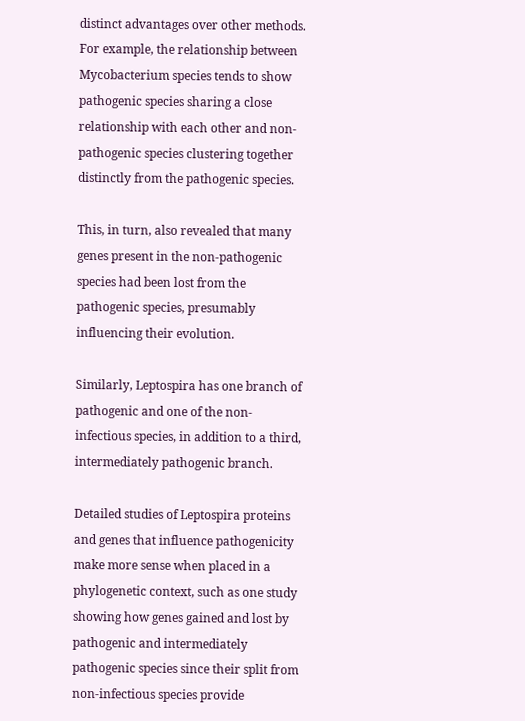distinct advantages over other methods. For example, the relationship between Mycobacterium species tends to show pathogenic species sharing a close relationship with each other and non-pathogenic species clustering together distinctly from the pathogenic species.

This, in turn, also revealed that many genes present in the non-pathogenic species had been lost from the pathogenic species, presumably influencing their evolution.

Similarly, Leptospira has one branch of pathogenic and one of the non-infectious species, in addition to a third, intermediately pathogenic branch.

Detailed studies of Leptospira proteins and genes that influence pathogenicity make more sense when placed in a phylogenetic context, such as one study showing how genes gained and lost by pathogenic and intermediately pathogenic species since their split from non-infectious species provide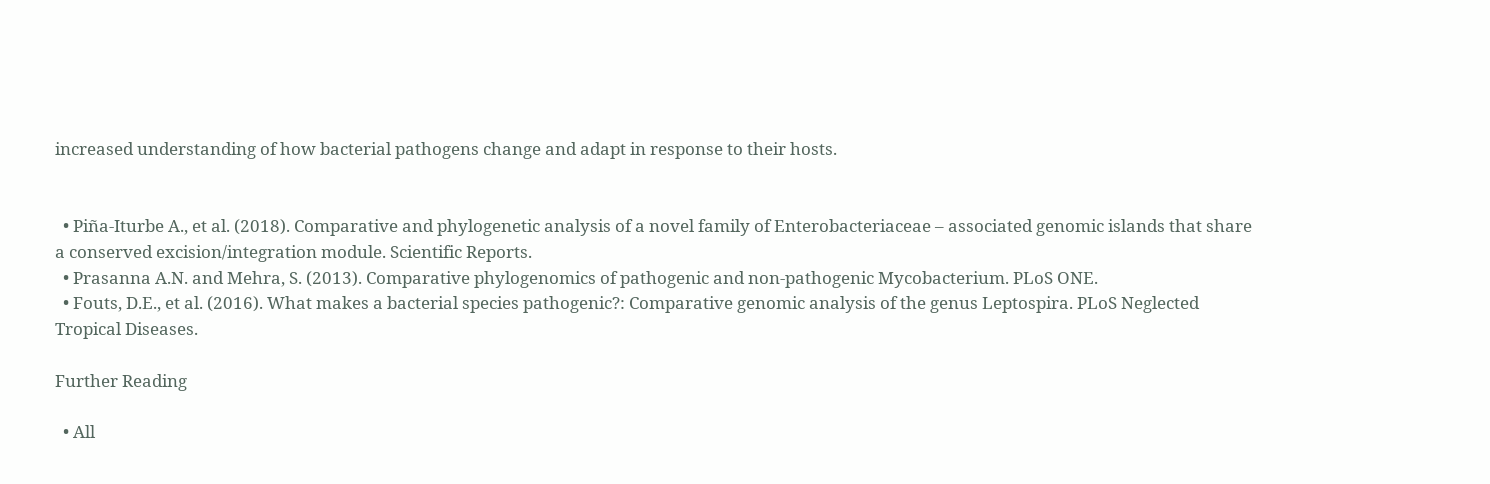increased understanding of how bacterial pathogens change and adapt in response to their hosts.


  • Piña-Iturbe A., et al. (2018). Comparative and phylogenetic analysis of a novel family of Enterobacteriaceae – associated genomic islands that share a conserved excision/integration module. Scientific Reports.
  • Prasanna A.N. and Mehra, S. (2013). Comparative phylogenomics of pathogenic and non-pathogenic Mycobacterium. PLoS ONE.
  • Fouts, D.E., et al. (2016). What makes a bacterial species pathogenic?: Comparative genomic analysis of the genus Leptospira. PLoS Neglected Tropical Diseases.

Further Reading

  • All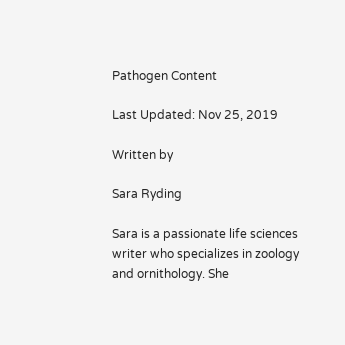Pathogen Content

Last Updated: Nov 25, 2019

Written by

Sara Ryding

Sara is a passionate life sciences writer who specializes in zoology and ornithology. She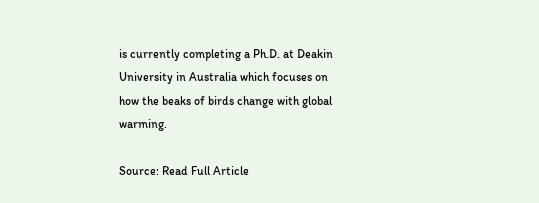is currently completing a Ph.D. at Deakin University in Australia which focuses on how the beaks of birds change with global warming.

Source: Read Full Article